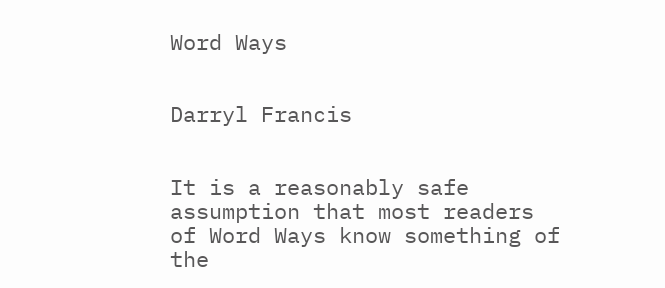Word Ways


Darryl Francis


It is a reasonably safe assumption that most readers of Word Ways know something of the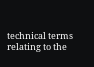technical terms relating to the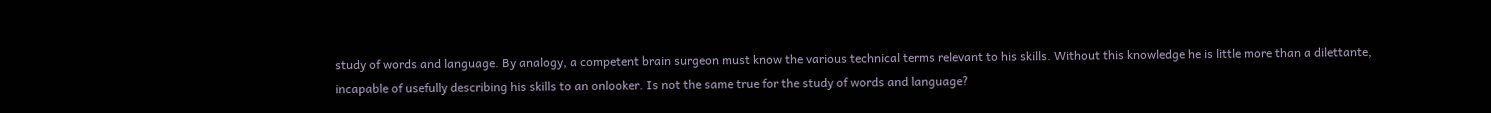study of words and language. By analogy, a competent brain surgeon must know the various technical terms relevant to his skills. Without this knowledge he is little more than a dilettante, incapable of usefully describing his skills to an onlooker. Is not the same true for the study of words and language?